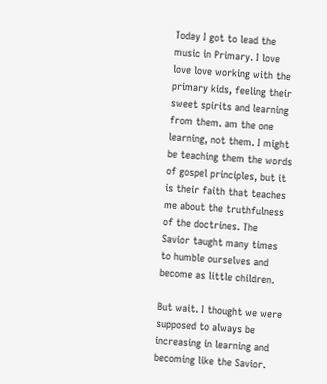Today I got to lead the music in Primary. I love love love working with the primary kids, feeling their sweet spirits and learning from them. am the one learning, not them. I might be teaching them the words of gospel principles, but it is their faith that teaches me about the truthfulness of the doctrines. The Savior taught many times to humble ourselves and become as little children.

But wait. I thought we were supposed to always be increasing in learning and becoming like the Savior.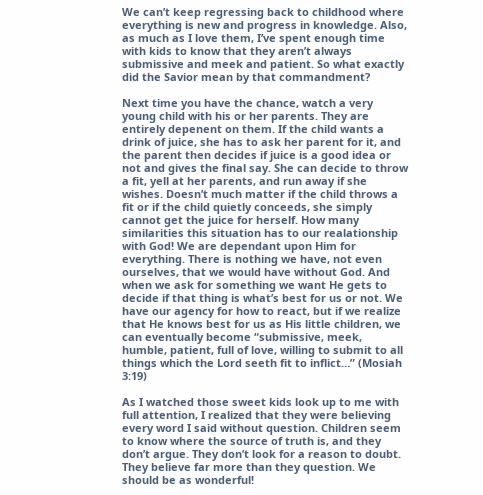We can’t keep regressing back to childhood where everything is new and progress in knowledge. Also, as much as I love them, I’ve spent enough time with kids to know that they aren’t always submissive and meek and patient. So what exactly did the Savior mean by that commandment?

Next time you have the chance, watch a very young child with his or her parents. They are entirely depenent on them. If the child wants a drink of juice, she has to ask her parent for it, and the parent then decides if juice is a good idea or not and gives the final say. She can decide to throw a fit, yell at her parents, and run away if she wishes. Doesn’t much matter if the child throws a fit or if the child quietly conceeds, she simply cannot get the juice for herself. How many similarities this situation has to our realationship with God! We are dependant upon Him for everything. There is nothing we have, not even ourselves, that we would have without God. And when we ask for something we want He gets to decide if that thing is what’s best for us or not. We have our agency for how to react, but if we realize that He knows best for us as His little children, we can eventually become “submissive, meek, humble, patient, full of love, willing to submit to all things which the Lord seeth fit to inflict…” (Mosiah 3:19)

As I watched those sweet kids look up to me with full attention, I realized that they were believing every word I said without question. Children seem to know where the source of truth is, and they don’t argue. They don’t look for a reason to doubt. They believe far more than they question. We should be as wonderful!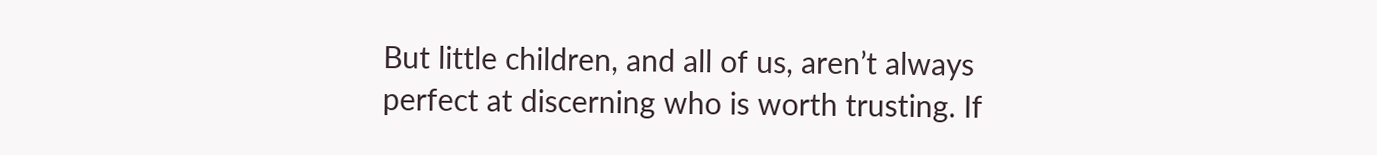But little children, and all of us, aren’t always perfect at discerning who is worth trusting. If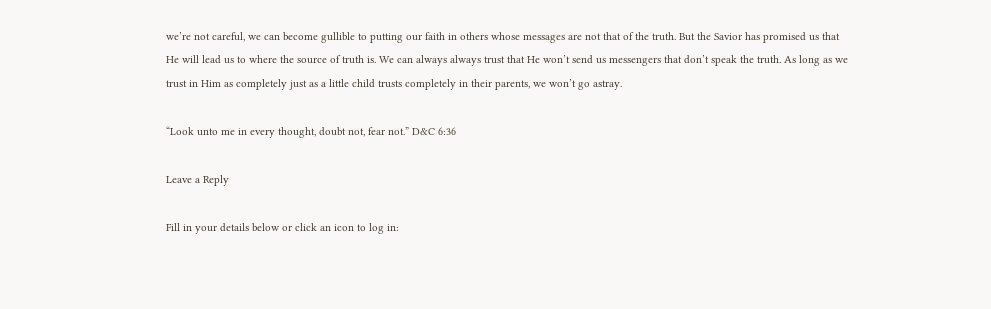we’re not careful, we can become gullible to putting our faith in others whose messages are not that of the truth. But the Savior has promised us that He will lead us to where the source of truth is. We can always always trust that He won’t send us messengers that don’t speak the truth. As long as we trust in Him as completely just as a little child trusts completely in their parents, we won’t go astray.

“Look unto me in every thought, doubt not, fear not.” D&C 6:36

Leave a Reply

Fill in your details below or click an icon to log in: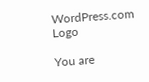WordPress.com Logo

You are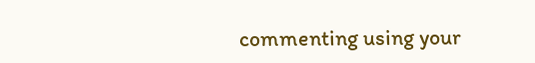commenting using your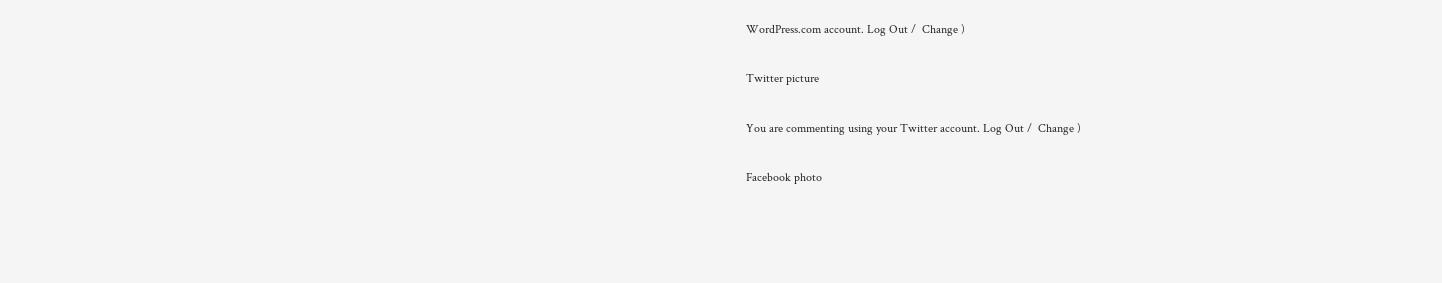WordPress.com account. Log Out /  Change )

Twitter picture

You are commenting using your Twitter account. Log Out /  Change )

Facebook photo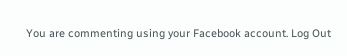You are commenting using your Facebook account. Log Out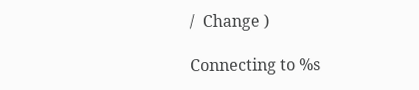/  Change )

Connecting to %s